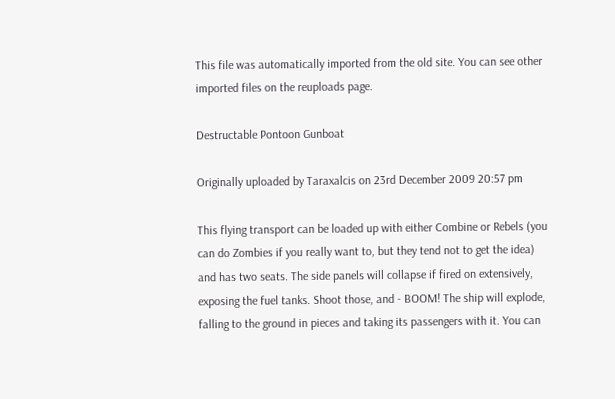This file was automatically imported from the old site. You can see other imported files on the reuploads page.

Destructable Pontoon Gunboat

Originally uploaded by Taraxalcis on 23rd December 2009 20:57 pm

This flying transport can be loaded up with either Combine or Rebels (you can do Zombies if you really want to, but they tend not to get the idea) and has two seats. The side panels will collapse if fired on extensively, exposing the fuel tanks. Shoot those, and - BOOM! The ship will explode, falling to the ground in pieces and taking its passengers with it. You can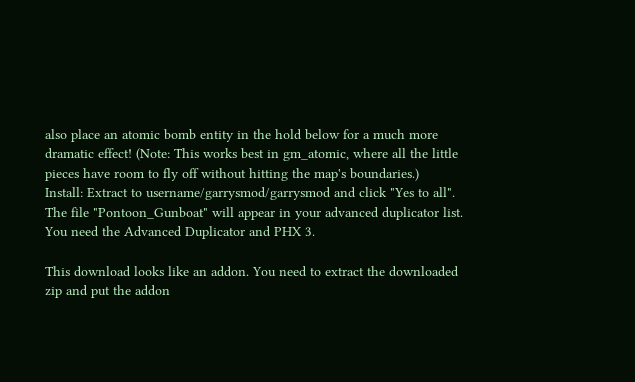also place an atomic bomb entity in the hold below for a much more dramatic effect! (Note: This works best in gm_atomic, where all the little pieces have room to fly off without hitting the map's boundaries.)
Install: Extract to username/garrysmod/garrysmod and click "Yes to all". The file "Pontoon_Gunboat" will appear in your advanced duplicator list.
You need the Advanced Duplicator and PHX 3.

This download looks like an addon. You need to extract the downloaded zip and put the addon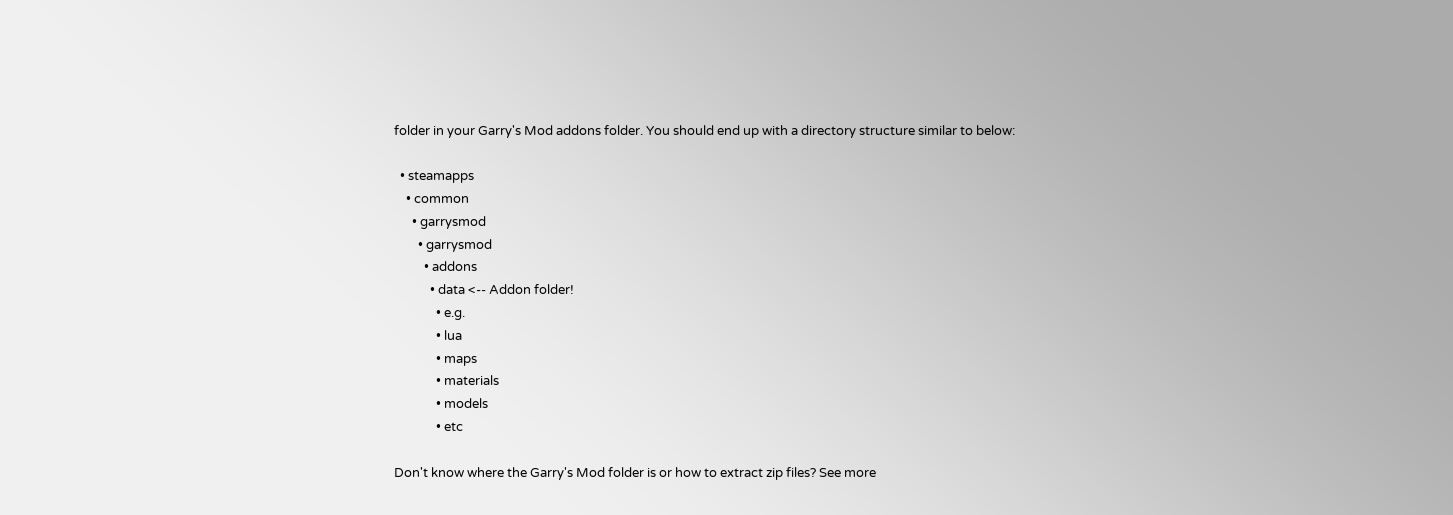folder in your Garry's Mod addons folder. You should end up with a directory structure similar to below:

  • steamapps
    • common
      • garrysmod
        • garrysmod
          • addons
            • data <-- Addon folder!
              • e.g.
              • lua
              • maps
              • materials
              • models
              • etc

Don't know where the Garry's Mod folder is or how to extract zip files? See more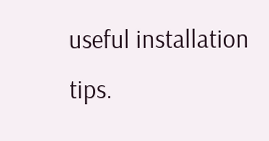useful installation tips.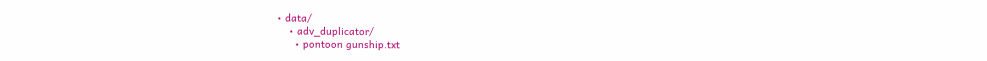• data/
    • adv_duplicator/
      • pontoon gunship.txt